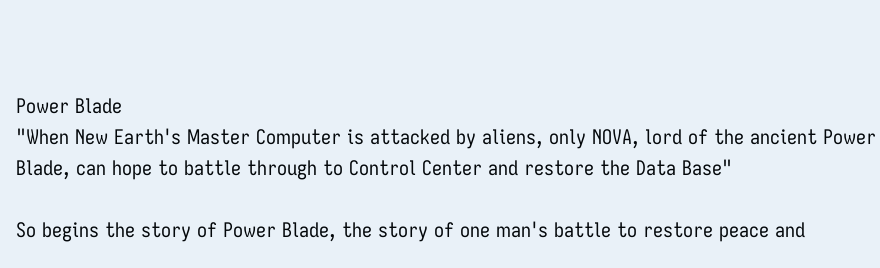Power Blade
"When New Earth's Master Computer is attacked by aliens, only NOVA, lord of the ancient Power Blade, can hope to battle through to Control Center and restore the Data Base"

So begins the story of Power Blade, the story of one man's battle to restore peace and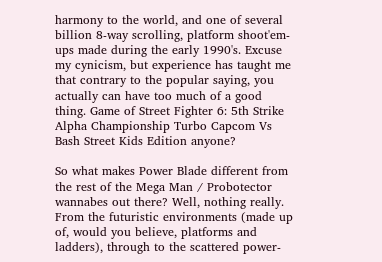harmony to the world, and one of several billion 8-way scrolling, platform shoot'em-ups made during the early 1990's. Excuse my cynicism, but experience has taught me that contrary to the popular saying, you actually can have too much of a good thing. Game of Street Fighter 6: 5th Strike Alpha Championship Turbo Capcom Vs Bash Street Kids Edition anyone?

So what makes Power Blade different from the rest of the Mega Man / Probotector wannabes out there? Well, nothing really. From the futuristic environments (made up of, would you believe, platforms and ladders), through to the scattered power-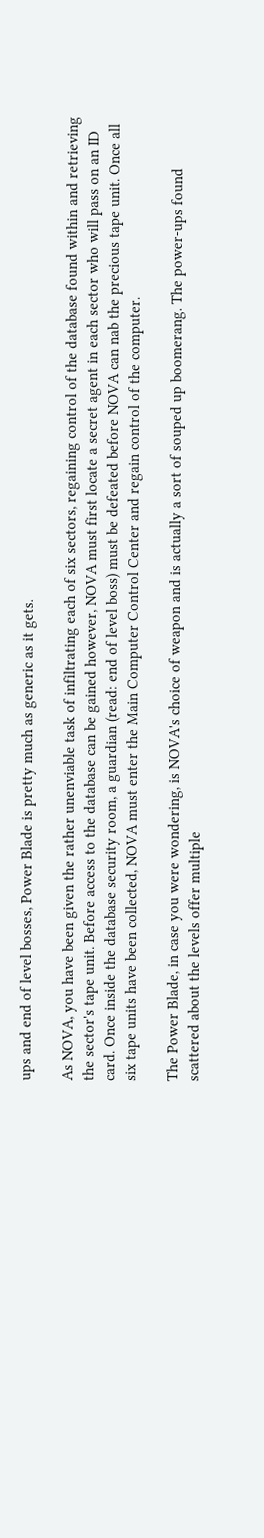ups and end of level bosses, Power Blade is pretty much as generic as it gets.

As NOVA, you have been given the rather unenviable task of infiltrating each of six sectors, regaining control of the database found within and retrieving the sector's tape unit. Before access to the database can be gained however, NOVA must first locate a secret agent in each sector who will pass on an ID card. Once inside the database security room, a guardian (read: end of level boss) must be defeated before NOVA can nab the precious tape unit. Once all six tape units have been collected, NOVA must enter the Main Computer Control Center and regain control of the computer.

The Power Blade, in case you were wondering, is NOVA's choice of weapon and is actually a sort of souped up boomerang. The power-ups found scattered about the levels offer multiple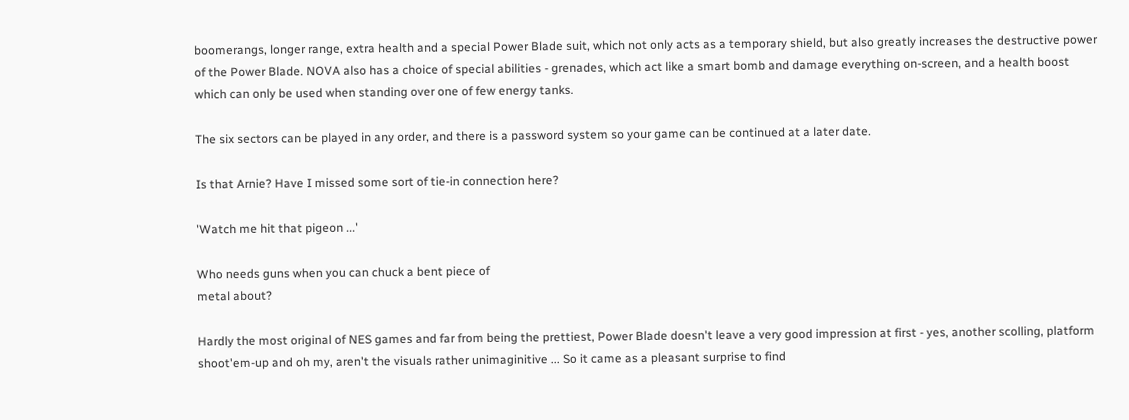boomerangs, longer range, extra health and a special Power Blade suit, which not only acts as a temporary shield, but also greatly increases the destructive power of the Power Blade. NOVA also has a choice of special abilities - grenades, which act like a smart bomb and damage everything on-screen, and a health boost which can only be used when standing over one of few energy tanks.

The six sectors can be played in any order, and there is a password system so your game can be continued at a later date.

Is that Arnie? Have I missed some sort of tie-in connection here?

'Watch me hit that pigeon ...'

Who needs guns when you can chuck a bent piece of
metal about?

Hardly the most original of NES games and far from being the prettiest, Power Blade doesn't leave a very good impression at first - yes, another scolling, platform shoot'em-up and oh my, aren't the visuals rather unimaginitive ... So it came as a pleasant surprise to find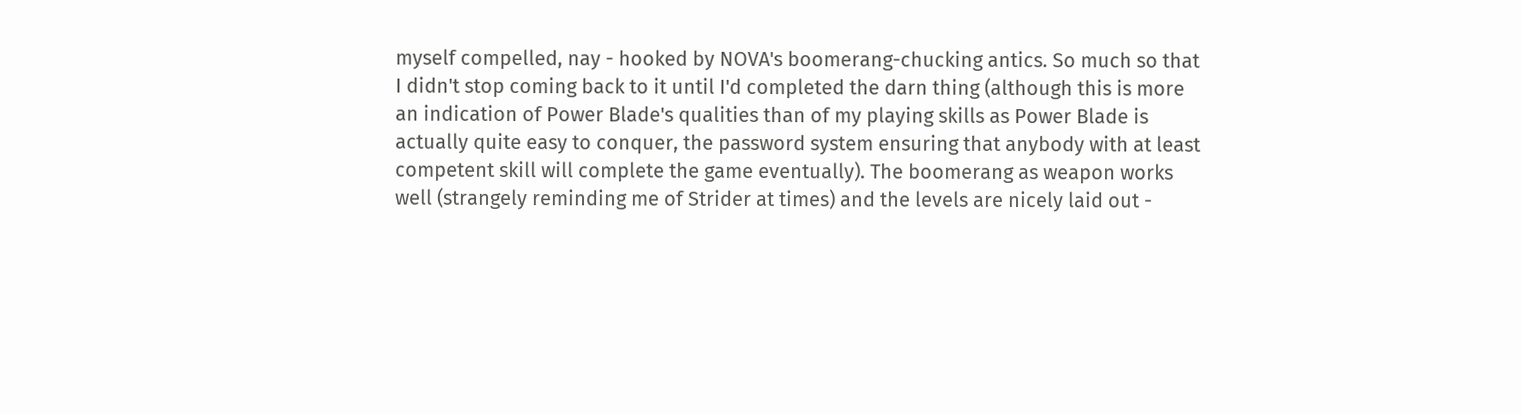myself compelled, nay - hooked by NOVA's boomerang-chucking antics. So much so that I didn't stop coming back to it until I'd completed the darn thing (although this is more an indication of Power Blade's qualities than of my playing skills as Power Blade is actually quite easy to conquer, the password system ensuring that anybody with at least competent skill will complete the game eventually). The boomerang as weapon works well (strangely reminding me of Strider at times) and the levels are nicely laid out -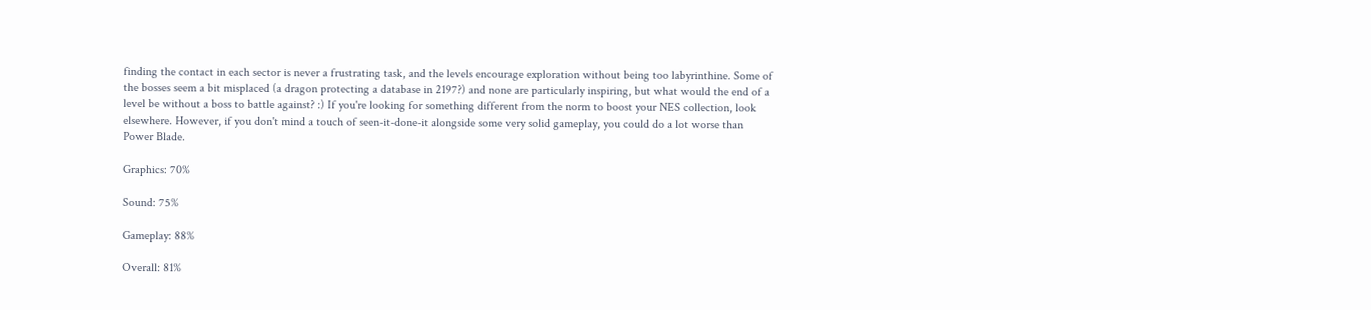finding the contact in each sector is never a frustrating task, and the levels encourage exploration without being too labyrinthine. Some of the bosses seem a bit misplaced (a dragon protecting a database in 2197?) and none are particularly inspiring, but what would the end of a level be without a boss to battle against? :) If you're looking for something different from the norm to boost your NES collection, look elsewhere. However, if you don't mind a touch of seen-it-done-it alongside some very solid gameplay, you could do a lot worse than Power Blade.

Graphics: 70%

Sound: 75%

Gameplay: 88%

Overall: 81%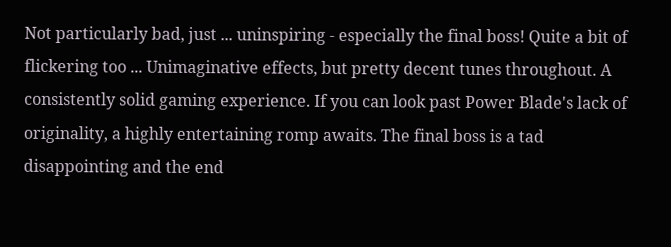Not particularly bad, just ... uninspiring - especially the final boss! Quite a bit of flickering too ... Unimaginative effects, but pretty decent tunes throughout. A consistently solid gaming experience. If you can look past Power Blade's lack of originality, a highly entertaining romp awaits. The final boss is a tad disappointing and the end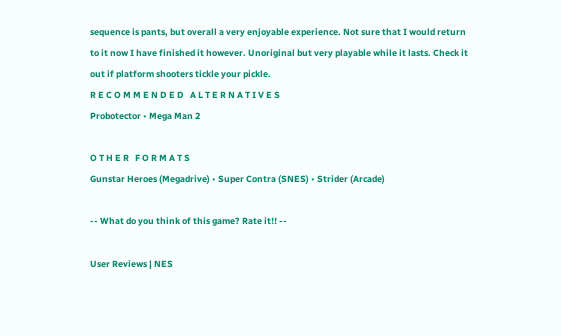sequence is pants, but overall a very enjoyable experience. Not sure that I would return to it now I have finished it however. Unoriginal but very playable while it lasts. Check it out if platform shooters tickle your pickle.
R E C O M M E N D E D   A L T E R N A T I V E S
Probotector • Mega Man 2

O T H E R   F O R M A T S
Gunstar Heroes (Megadrive) • Super Contra (SNES) • Strider (Arcade)

-- What do you think of this game? Rate it!! --

User Reviews | NES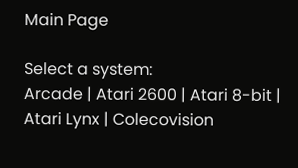Main Page

Select a system:
Arcade | Atari 2600 | Atari 8-bit | Atari Lynx | Colecovision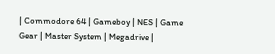| Commodore 64 | Gameboy | NES | Game Gear | Master System | Megadrive |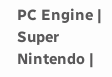PC Engine | Super Nintendo |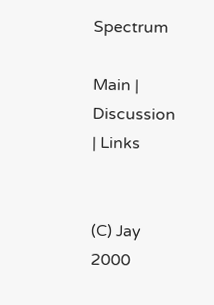Spectrum

Main | Discussion | Links


(C) Jay 2000